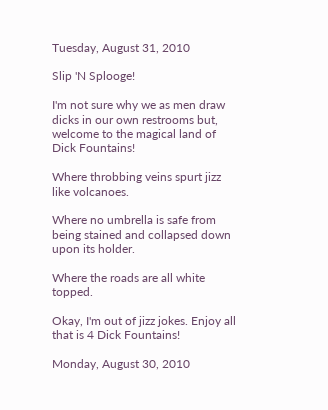Tuesday, August 31, 2010

Slip 'N Splooge!

I'm not sure why we as men draw dicks in our own restrooms but, welcome to the magical land of Dick Fountains!

Where throbbing veins spurt jizz like volcanoes.

Where no umbrella is safe from being stained and collapsed down upon its holder.

Where the roads are all white topped.

Okay, I'm out of jizz jokes. Enjoy all that is 4 Dick Fountains!

Monday, August 30, 2010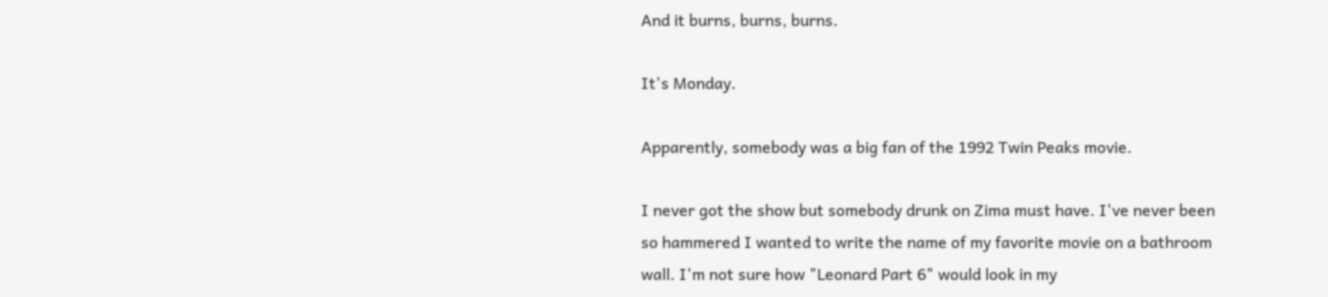And it burns, burns, burns.

It's Monday.

Apparently, somebody was a big fan of the 1992 Twin Peaks movie.

I never got the show but somebody drunk on Zima must have. I've never been so hammered I wanted to write the name of my favorite movie on a bathroom wall. I'm not sure how "Leonard Part 6" would look in my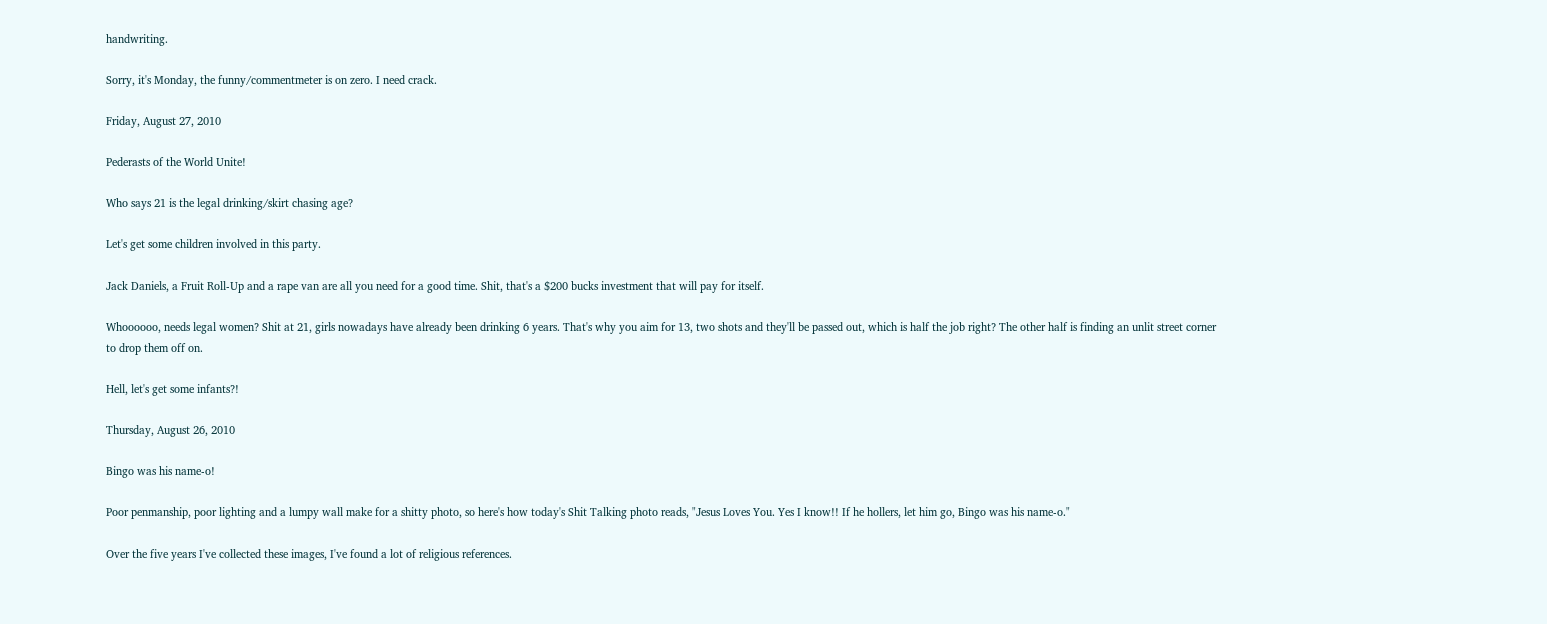handwriting.

Sorry, it's Monday, the funny/commentmeter is on zero. I need crack.

Friday, August 27, 2010

Pederasts of the World Unite!

Who says 21 is the legal drinking/skirt chasing age?

Let's get some children involved in this party.

Jack Daniels, a Fruit Roll-Up and a rape van are all you need for a good time. Shit, that's a $200 bucks investment that will pay for itself.

Whoooooo, needs legal women? Shit at 21, girls nowadays have already been drinking 6 years. That's why you aim for 13, two shots and they'll be passed out, which is half the job right? The other half is finding an unlit street corner to drop them off on.

Hell, let's get some infants?!

Thursday, August 26, 2010

Bingo was his name-o!

Poor penmanship, poor lighting and a lumpy wall make for a shitty photo, so here's how today's Shit Talking photo reads, "Jesus Loves You. Yes I know!! If he hollers, let him go, Bingo was his name-o."

Over the five years I've collected these images, I've found a lot of religious references.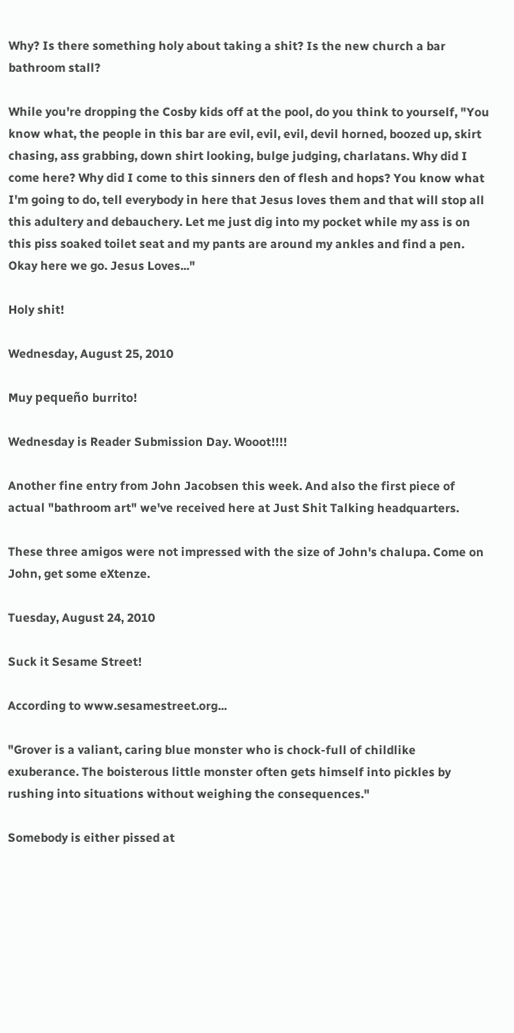Why? Is there something holy about taking a shit? Is the new church a bar bathroom stall?

While you're dropping the Cosby kids off at the pool, do you think to yourself, "You know what, the people in this bar are evil, evil, evil, devil horned, boozed up, skirt chasing, ass grabbing, down shirt looking, bulge judging, charlatans. Why did I come here? Why did I come to this sinners den of flesh and hops? You know what I'm going to do, tell everybody in here that Jesus loves them and that will stop all this adultery and debauchery. Let me just dig into my pocket while my ass is on this piss soaked toilet seat and my pants are around my ankles and find a pen. Okay here we go. Jesus Loves..."

Holy shit!

Wednesday, August 25, 2010

Muy pequeño burrito!

Wednesday is Reader Submission Day. Wooot!!!!

Another fine entry from John Jacobsen this week. And also the first piece of actual "bathroom art" we've received here at Just Shit Talking headquarters.

These three amigos were not impressed with the size of John's chalupa. Come on John, get some eXtenze.

Tuesday, August 24, 2010

Suck it Sesame Street!

According to www.sesamestreet.org...

"Grover is a valiant, caring blue monster who is chock-full of childlike exuberance. The boisterous little monster often gets himself into pickles by rushing into situations without weighing the consequences."

Somebody is either pissed at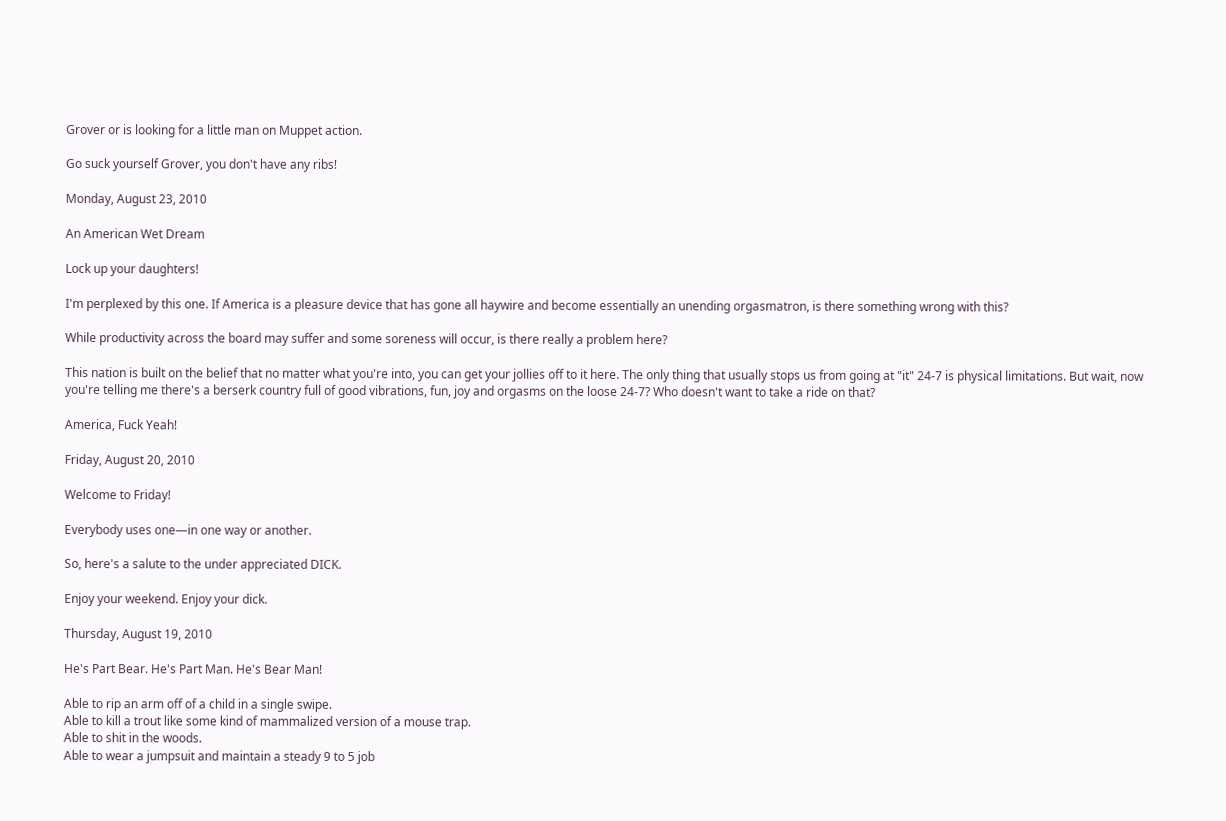Grover or is looking for a little man on Muppet action.

Go suck yourself Grover, you don't have any ribs!

Monday, August 23, 2010

An American Wet Dream

Lock up your daughters!

I'm perplexed by this one. If America is a pleasure device that has gone all haywire and become essentially an unending orgasmatron, is there something wrong with this?

While productivity across the board may suffer and some soreness will occur, is there really a problem here?

This nation is built on the belief that no matter what you're into, you can get your jollies off to it here. The only thing that usually stops us from going at "it" 24-7 is physical limitations. But wait, now you're telling me there's a berserk country full of good vibrations, fun, joy and orgasms on the loose 24-7? Who doesn't want to take a ride on that?

America, Fuck Yeah!

Friday, August 20, 2010

Welcome to Friday!

Everybody uses one—in one way or another.

So, here's a salute to the under appreciated DICK.

Enjoy your weekend. Enjoy your dick.

Thursday, August 19, 2010

He's Part Bear. He's Part Man. He's Bear Man!

Able to rip an arm off of a child in a single swipe.
Able to kill a trout like some kind of mammalized version of a mouse trap.
Able to shit in the woods.
Able to wear a jumpsuit and maintain a steady 9 to 5 job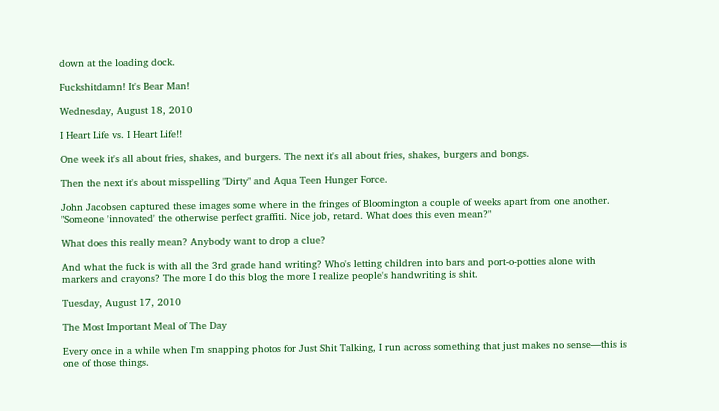down at the loading dock.

Fuckshitdamn! It's Bear Man!

Wednesday, August 18, 2010

I Heart Life vs. I Heart Life!!

One week it's all about fries, shakes, and burgers. The next it's all about fries, shakes, burgers and bongs.

Then the next it's about misspelling "Dirty" and Aqua Teen Hunger Force.

John Jacobsen captured these images some where in the fringes of Bloomington a couple of weeks apart from one another. "Someone 'innovated' the otherwise perfect graffiti. Nice job, retard. What does this even mean?"

What does this really mean? Anybody want to drop a clue?

And what the fuck is with all the 3rd grade hand writing? Who's letting children into bars and port-o-potties alone with markers and crayons? The more I do this blog the more I realize people's handwriting is shit.

Tuesday, August 17, 2010

The Most Important Meal of The Day

Every once in a while when I'm snapping photos for Just Shit Talking, I run across something that just makes no sense—this is one of those things.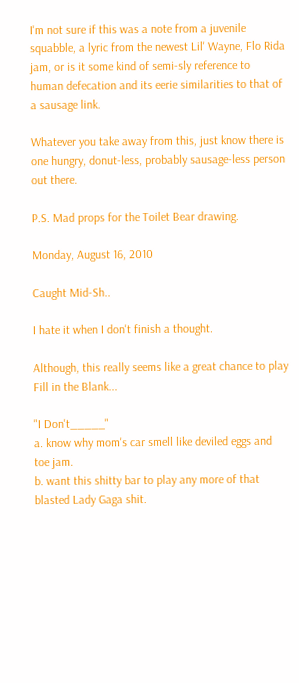I'm not sure if this was a note from a juvenile squabble, a lyric from the newest Lil' Wayne, Flo Rida jam, or is it some kind of semi-sly reference to human defecation and its eerie similarities to that of a sausage link.

Whatever you take away from this, just know there is one hungry, donut-less, probably sausage-less person out there.

P.S. Mad props for the Toilet Bear drawing.

Monday, August 16, 2010

Caught Mid-Sh..

I hate it when I don't finish a thought.

Although, this really seems like a great chance to play Fill in the Blank...

"I Don't_____"
a. know why mom's car smell like deviled eggs and toe jam.
b. want this shitty bar to play any more of that blasted Lady Gaga shit.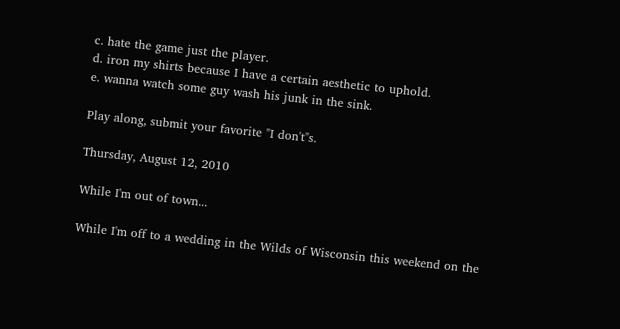c. hate the game just the player.
d. iron my shirts because I have a certain aesthetic to uphold.
e. wanna watch some guy wash his junk in the sink.

Play along, submit your favorite "I don't"s.

Thursday, August 12, 2010

While I'm out of town...

While I'm off to a wedding in the Wilds of Wisconsin this weekend on the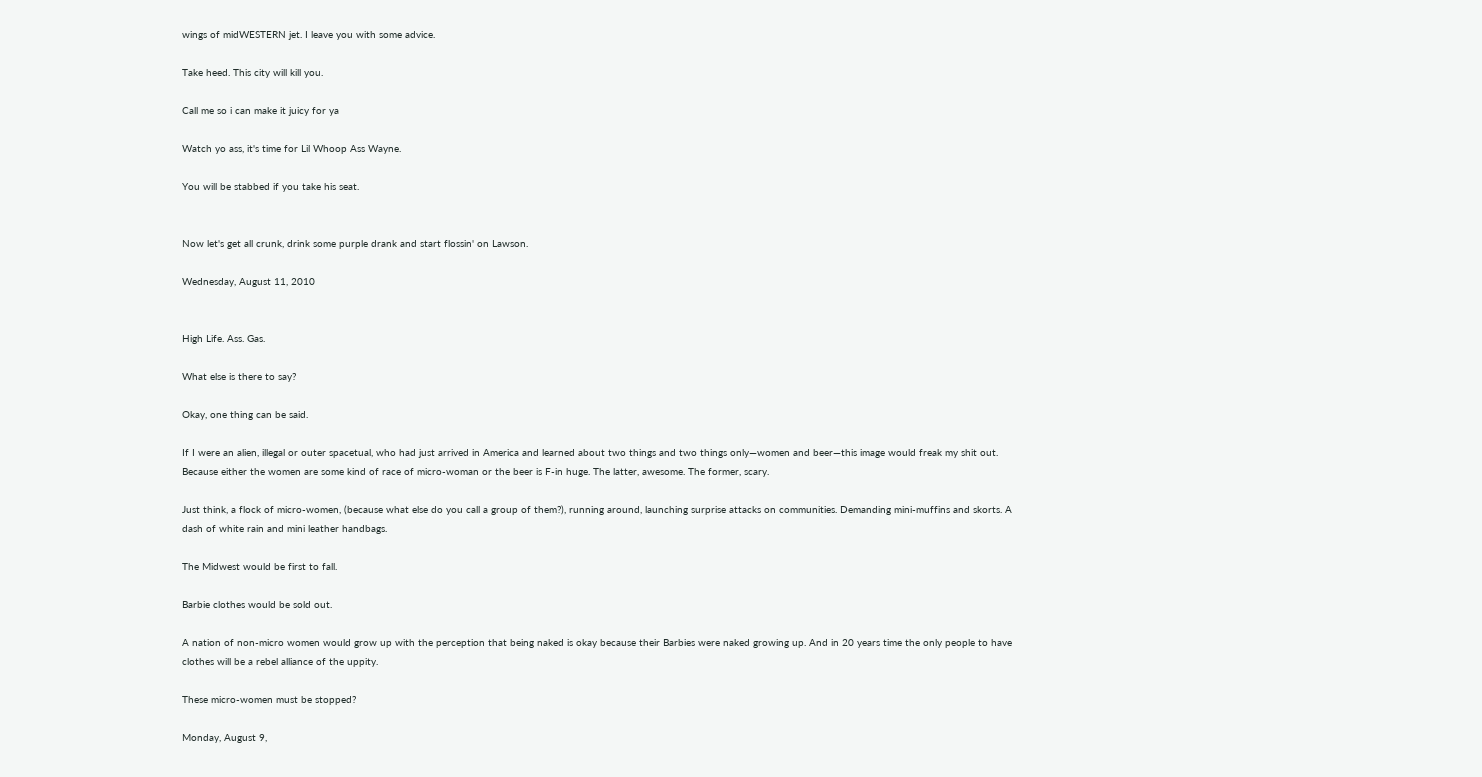wings of midWESTERN jet. I leave you with some advice.

Take heed. This city will kill you.

Call me so i can make it juicy for ya

Watch yo ass, it's time for Lil Whoop Ass Wayne.

You will be stabbed if you take his seat.


Now let's get all crunk, drink some purple drank and start flossin' on Lawson.

Wednesday, August 11, 2010


High Life. Ass. Gas.

What else is there to say?

Okay, one thing can be said.

If I were an alien, illegal or outer spacetual, who had just arrived in America and learned about two things and two things only—women and beer—this image would freak my shit out. Because either the women are some kind of race of micro-woman or the beer is F-in huge. The latter, awesome. The former, scary.

Just think, a flock of micro-women, (because what else do you call a group of them?), running around, launching surprise attacks on communities. Demanding mini-muffins and skorts. A dash of white rain and mini leather handbags.

The Midwest would be first to fall.

Barbie clothes would be sold out.

A nation of non-micro women would grow up with the perception that being naked is okay because their Barbies were naked growing up. And in 20 years time the only people to have clothes will be a rebel alliance of the uppity.

These micro-women must be stopped?

Monday, August 9,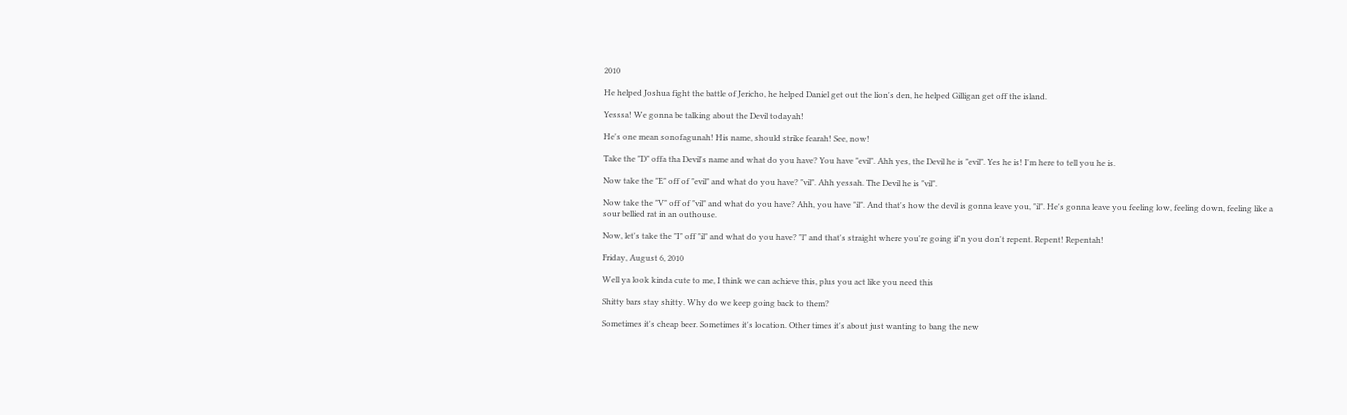2010

He helped Joshua fight the battle of Jericho, he helped Daniel get out the lion's den, he helped Gilligan get off the island.

Yesssa! We gonna be talking about the Devil todayah!

He's one mean sonofagunah! His name, should strike fearah! See, now!

Take the "D" offa tha Devil's name and what do you have? You have "evil". Ahh yes, the Devil he is "evil". Yes he is! I'm here to tell you he is.

Now take the "E" off of "evil" and what do you have? "vil". Ahh yessah. The Devil he is "vil".

Now take the "V" off of "vil" and what do you have? Ahh, you have "il". And that's how the devil is gonna leave you, "il". He's gonna leave you feeling low, feeling down, feeling like a sour bellied rat in an outhouse.

Now, let's take the "I" off "il" and what do you have? "l" and that's straight where you're going if'n you don't repent. Repent! Repentah!

Friday, August 6, 2010

Well ya look kinda cute to me, I think we can achieve this, plus you act like you need this

Shitty bars stay shitty. Why do we keep going back to them?

Sometimes it's cheap beer. Sometimes it's location. Other times it's about just wanting to bang the new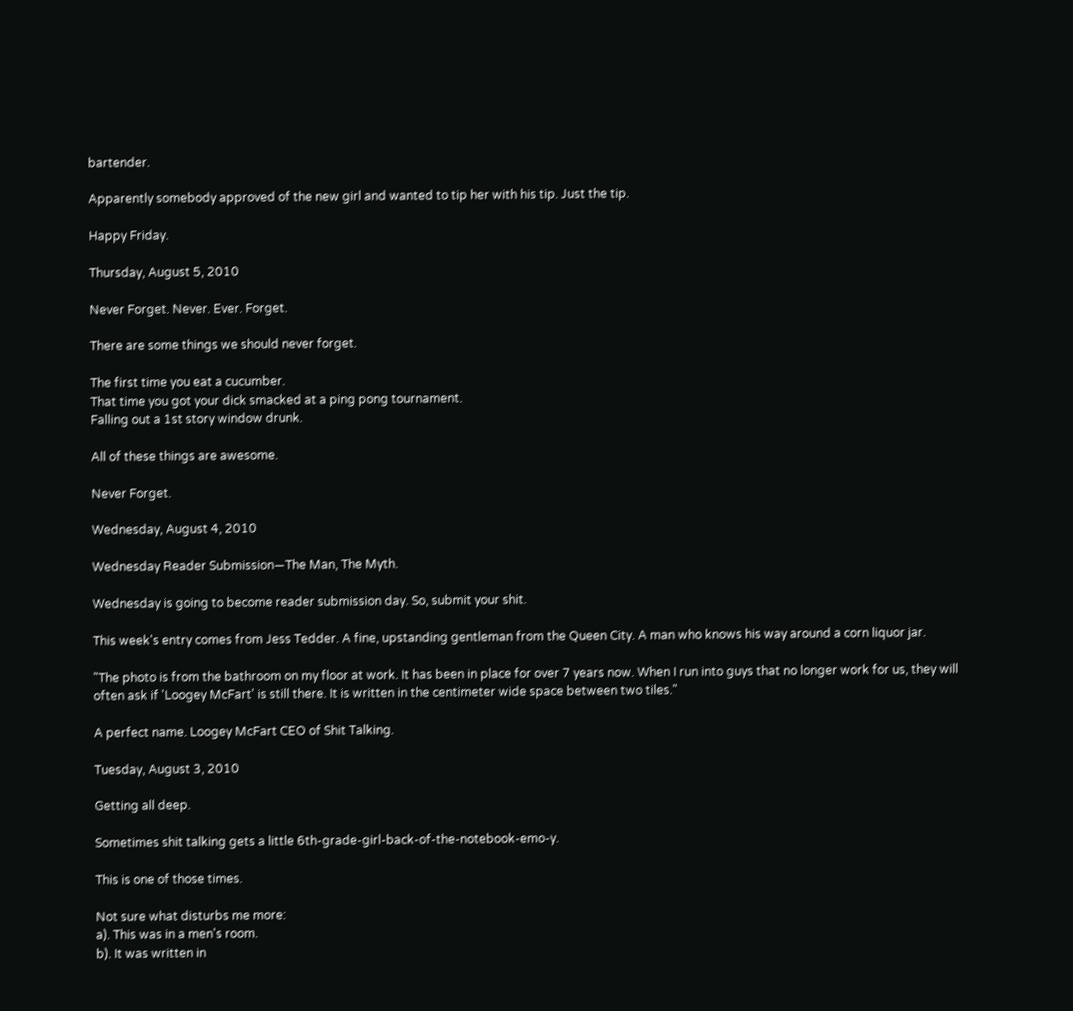bartender.

Apparently somebody approved of the new girl and wanted to tip her with his tip. Just the tip.

Happy Friday.

Thursday, August 5, 2010

Never Forget. Never. Ever. Forget.

There are some things we should never forget.

The first time you eat a cucumber.
That time you got your dick smacked at a ping pong tournament.
Falling out a 1st story window drunk.

All of these things are awesome.

Never Forget.

Wednesday, August 4, 2010

Wednesday Reader Submission—The Man, The Myth.

Wednesday is going to become reader submission day. So, submit your shit.

This week's entry comes from Jess Tedder. A fine, upstanding gentleman from the Queen City. A man who knows his way around a corn liquor jar.

"The photo is from the bathroom on my floor at work. It has been in place for over 7 years now. When I run into guys that no longer work for us, they will often ask if 'Loogey McFart' is still there. It is written in the centimeter wide space between two tiles."

A perfect name. Loogey McFart CEO of Shit Talking.

Tuesday, August 3, 2010

Getting all deep.

Sometimes shit talking gets a little 6th-grade-girl-back-of-the-notebook-emo-y.

This is one of those times.

Not sure what disturbs me more:
a). This was in a men's room.
b). It was written in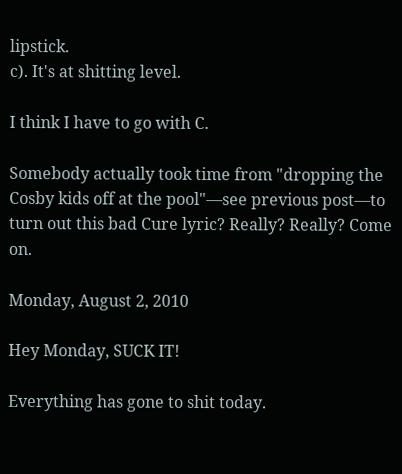lipstick.
c). It's at shitting level.

I think I have to go with C.

Somebody actually took time from "dropping the Cosby kids off at the pool"—see previous post—to turn out this bad Cure lyric? Really? Really? Come on.

Monday, August 2, 2010

Hey Monday, SUCK IT!

Everything has gone to shit today.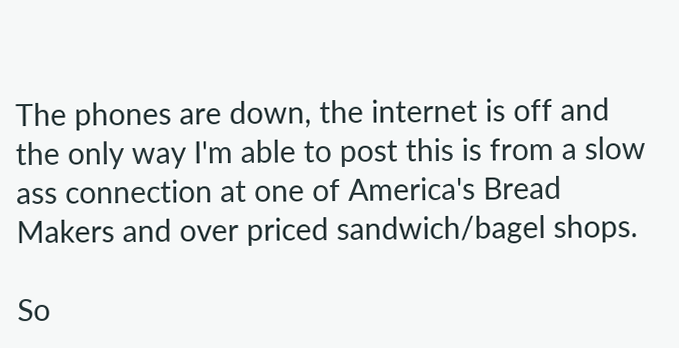The phones are down, the internet is off and the only way I'm able to post this is from a slow ass connection at one of America's Bread Makers and over priced sandwich/bagel shops.

So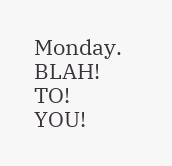Monday. BLAH! TO! YOU!